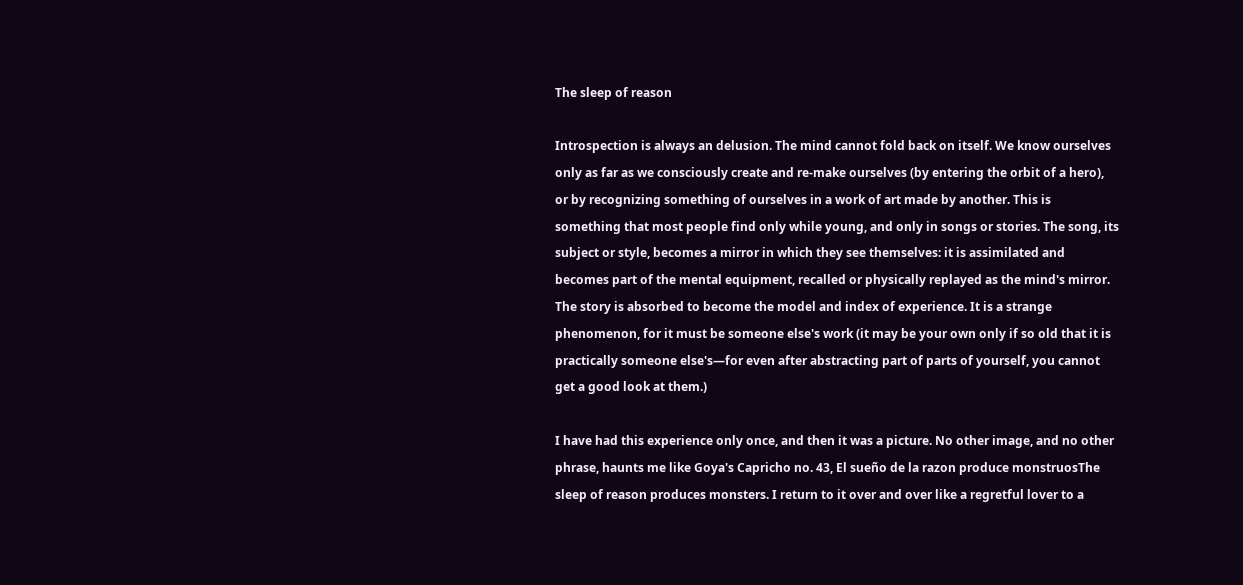The sleep of reason

Introspection is always an delusion. The mind cannot fold back on itself. We know ourselves only as far as we consciously create and re-make ourselves (by entering the orbit of a hero), or by recognizing something of ourselves in a work of art made by another. This is something that most people find only while young, and only in songs or stories. The song, its subject or style, becomes a mirror in which they see themselves: it is assimilated and becomes part of the mental equipment, recalled or physically replayed as the mind's mirror. The story is absorbed to become the model and index of experience. It is a strange phenomenon, for it must be someone else's work (it may be your own only if so old that it is practically someone else's—for even after abstracting part of parts of yourself, you cannot get a good look at them.)

I have had this experience only once, and then it was a picture. No other image, and no other phrase, haunts me like Goya's Capricho no. 43, El sueño de la razon produce monstruosThe sleep of reason produces monsters. I return to it over and over like a regretful lover to a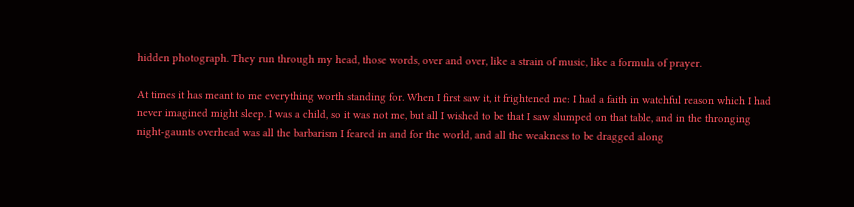hidden photograph. They run through my head, those words, over and over, like a strain of music, like a formula of prayer.

At times it has meant to me everything worth standing for. When I first saw it, it frightened me: I had a faith in watchful reason which I had never imagined might sleep. I was a child, so it was not me, but all I wished to be that I saw slumped on that table, and in the thronging night-gaunts overhead was all the barbarism I feared in and for the world, and all the weakness to be dragged along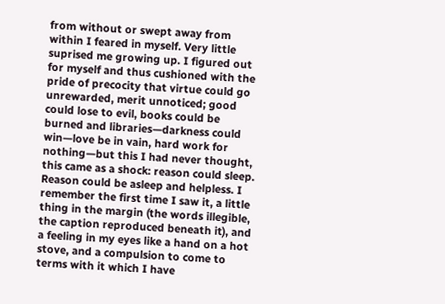from without or swept away from within I feared in myself. Very little suprised me growing up. I figured out for myself and thus cushioned with the pride of precocity that virtue could go unrewarded, merit unnoticed; good could lose to evil, books could be burned and libraries—darkness could win—love be in vain, hard work for nothing—but this I had never thought, this came as a shock: reason could sleep. Reason could be asleep and helpless. I remember the first time I saw it, a little thing in the margin (the words illegible, the caption reproduced beneath it), and a feeling in my eyes like a hand on a hot stove, and a compulsion to come to terms with it which I have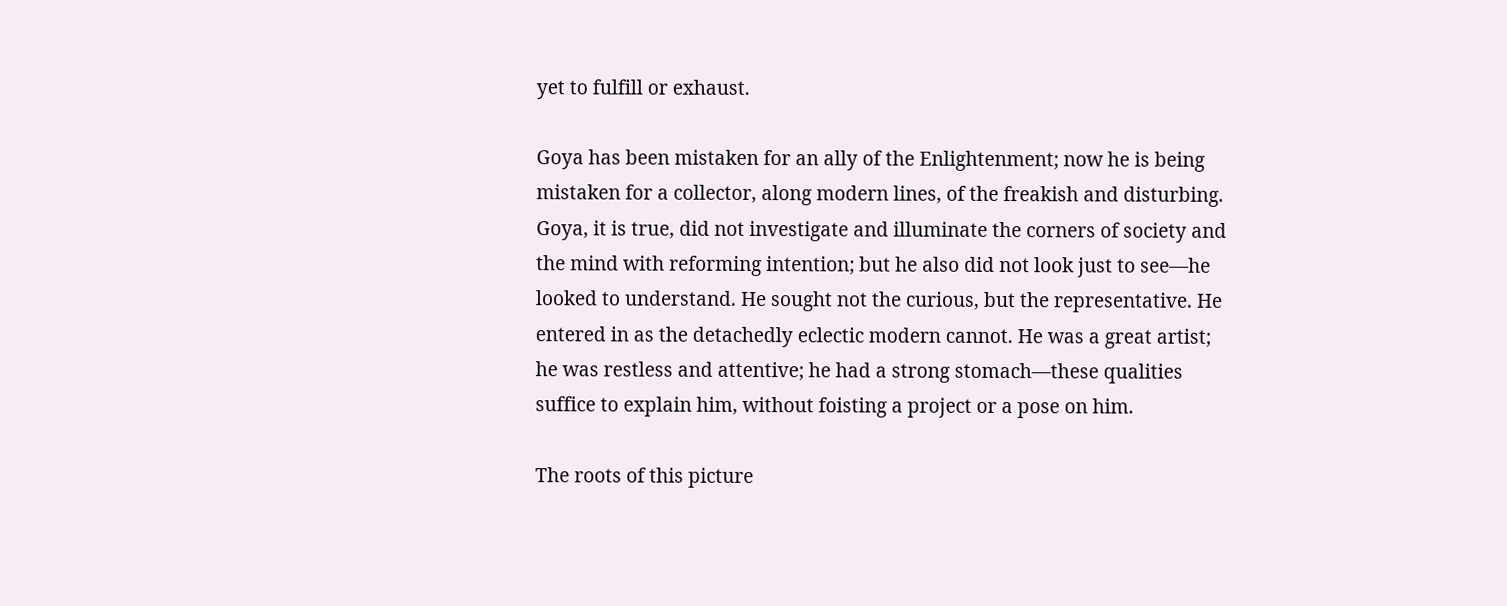yet to fulfill or exhaust.

Goya has been mistaken for an ally of the Enlightenment; now he is being mistaken for a collector, along modern lines, of the freakish and disturbing. Goya, it is true, did not investigate and illuminate the corners of society and the mind with reforming intention; but he also did not look just to see—he looked to understand. He sought not the curious, but the representative. He entered in as the detachedly eclectic modern cannot. He was a great artist; he was restless and attentive; he had a strong stomach—these qualities suffice to explain him, without foisting a project or a pose on him.

The roots of this picture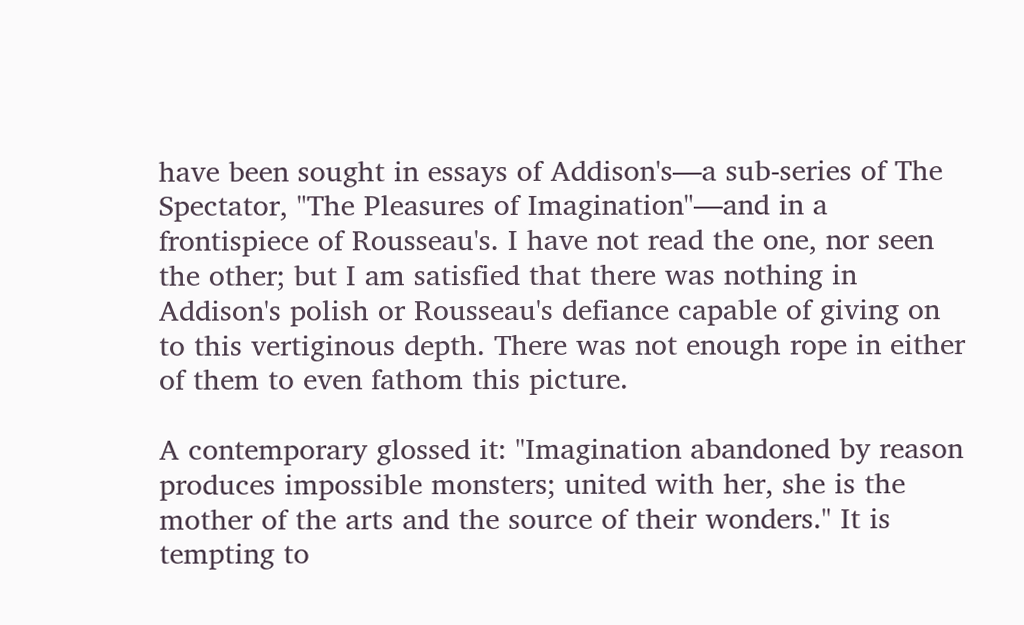have been sought in essays of Addison's—a sub-series of The Spectator, "The Pleasures of Imagination"—and in a frontispiece of Rousseau's. I have not read the one, nor seen the other; but I am satisfied that there was nothing in Addison's polish or Rousseau's defiance capable of giving on to this vertiginous depth. There was not enough rope in either of them to even fathom this picture.

A contemporary glossed it: "Imagination abandoned by reason produces impossible monsters; united with her, she is the mother of the arts and the source of their wonders." It is tempting to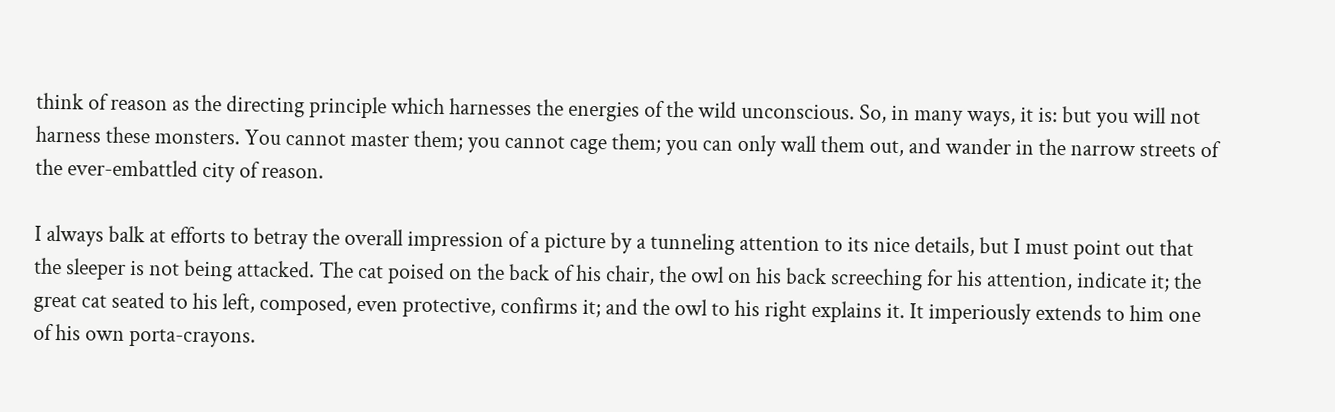think of reason as the directing principle which harnesses the energies of the wild unconscious. So, in many ways, it is: but you will not harness these monsters. You cannot master them; you cannot cage them; you can only wall them out, and wander in the narrow streets of the ever-embattled city of reason.

I always balk at efforts to betray the overall impression of a picture by a tunneling attention to its nice details, but I must point out that the sleeper is not being attacked. The cat poised on the back of his chair, the owl on his back screeching for his attention, indicate it; the great cat seated to his left, composed, even protective, confirms it; and the owl to his right explains it. It imperiously extends to him one of his own porta-crayons.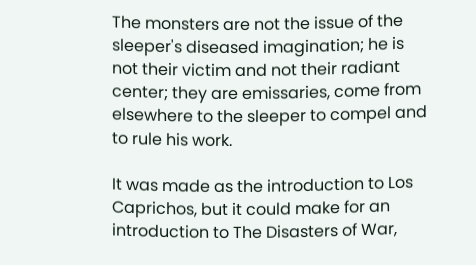The monsters are not the issue of the sleeper's diseased imagination; he is not their victim and not their radiant center; they are emissaries, come from elsewhere to the sleeper to compel and to rule his work.

It was made as the introduction to Los Caprichos, but it could make for an introduction to The Disasters of War,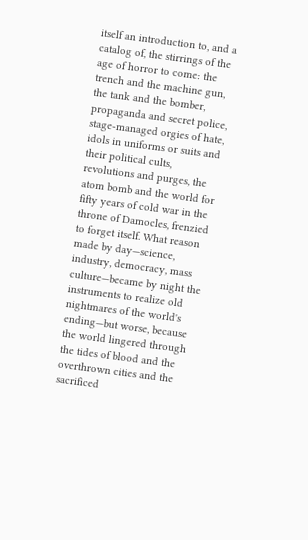itself an introduction to, and a catalog of, the stirrings of the age of horror to come: the trench and the machine gun, the tank and the bomber, propaganda and secret police, stage-managed orgies of hate, idols in uniforms or suits and their political cults, revolutions and purges, the atom bomb and the world for fifty years of cold war in the throne of Damocles, frenzied to forget itself. What reason made by day—science, industry, democracy, mass culture—became by night the instruments to realize old nightmares of the world's ending—but worse, because the world lingered through the tides of blood and the overthrown cities and the sacrificed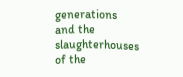generations and the slaughterhouses of the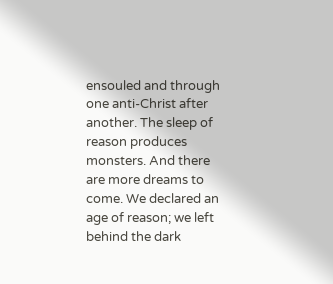ensouled and through one anti-Christ after another. The sleep of reason produces monsters. And there are more dreams to come. We declared an age of reason; we left behind the dark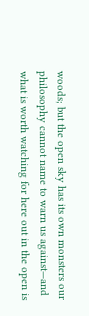woods; but the open sky has its own monsters our philosophy cannot name to warn us against—and what is worth watching for here out in the open is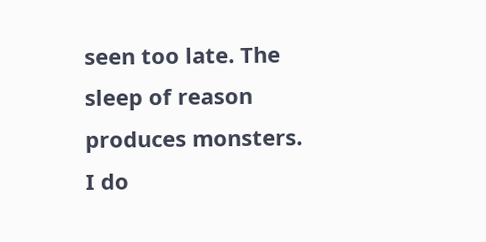seen too late. The sleep of reason produces monsters. I do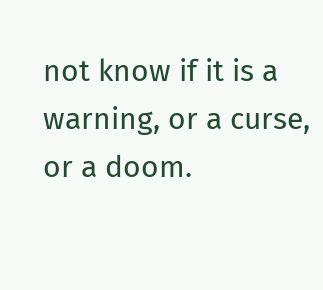not know if it is a warning, or a curse, or a doom.